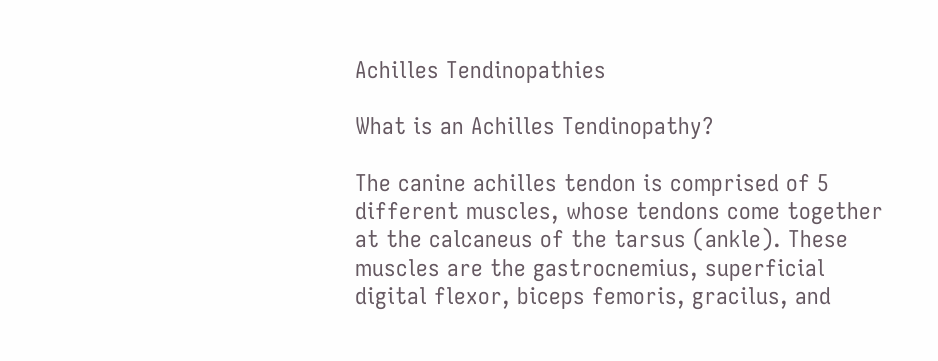Achilles Tendinopathies

What is an Achilles Tendinopathy?

The canine achilles tendon is comprised of 5 different muscles, whose tendons come together at the calcaneus of the tarsus (ankle). These muscles are the gastrocnemius, superficial digital flexor, biceps femoris, gracilus, and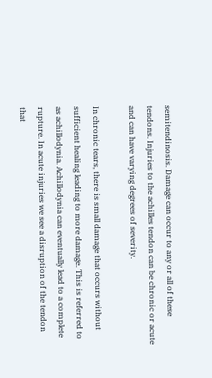semitendinosis. Damage can occur to any or all of these tendons. Injuries to the achilles tendon can be chronic or acute and can have varying degrees of severity.

In chronic tears, there is small damage that occurs without sufficient healing leading to more damage. This is referred to as achillodynia. Achillodynia can eventually lead to a complete rupture. In acute injuries we see a disruption of the tendon that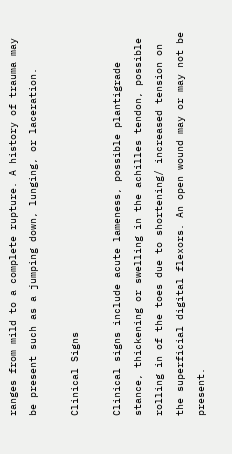ranges from mild to a complete rupture. A history of trauma may be present such as a jumping down, lunging, or laceration.

Clinical Signs

Clinical signs include acute lameness, possible plantigrade stance, thickening or swelling in the achilles tendon, possible rolling in of the toes due to shortening/ increased tension on the superficial digital flexors. An open wound may or may not be present.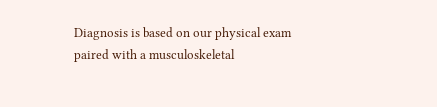Diagnosis is based on our physical exam paired with a musculoskeletal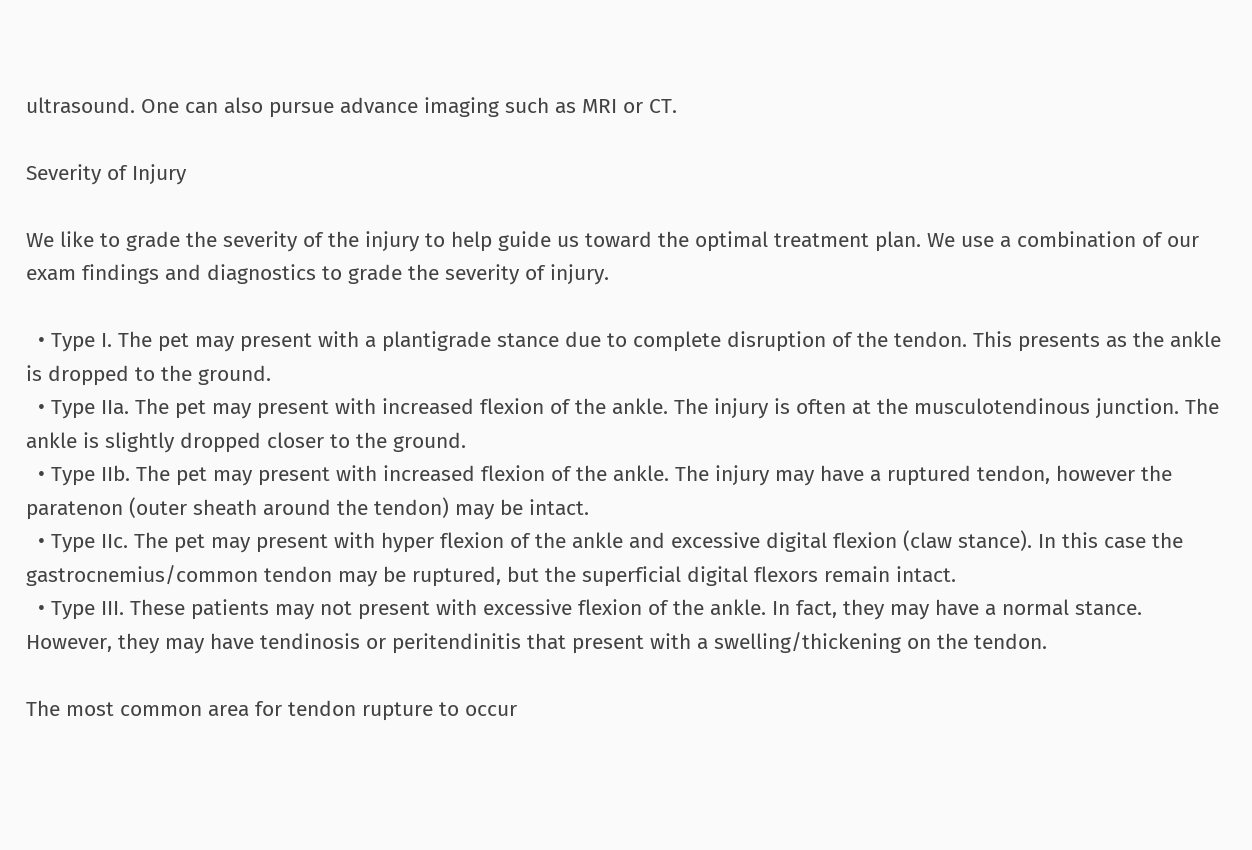ultrasound. One can also pursue advance imaging such as MRI or CT.

Severity of Injury

We like to grade the severity of the injury to help guide us toward the optimal treatment plan. We use a combination of our exam findings and diagnostics to grade the severity of injury.

  • Type I. The pet may present with a plantigrade stance due to complete disruption of the tendon. This presents as the ankle is dropped to the ground.
  • Type IIa. The pet may present with increased flexion of the ankle. The injury is often at the musculotendinous junction. The ankle is slightly dropped closer to the ground.
  • Type IIb. The pet may present with increased flexion of the ankle. The injury may have a ruptured tendon, however the paratenon (outer sheath around the tendon) may be intact.
  • Type IIc. The pet may present with hyper flexion of the ankle and excessive digital flexion (claw stance). In this case the gastrocnemius/common tendon may be ruptured, but the superficial digital flexors remain intact.
  • Type III. These patients may not present with excessive flexion of the ankle. In fact, they may have a normal stance. However, they may have tendinosis or peritendinitis that present with a swelling/thickening on the tendon.

The most common area for tendon rupture to occur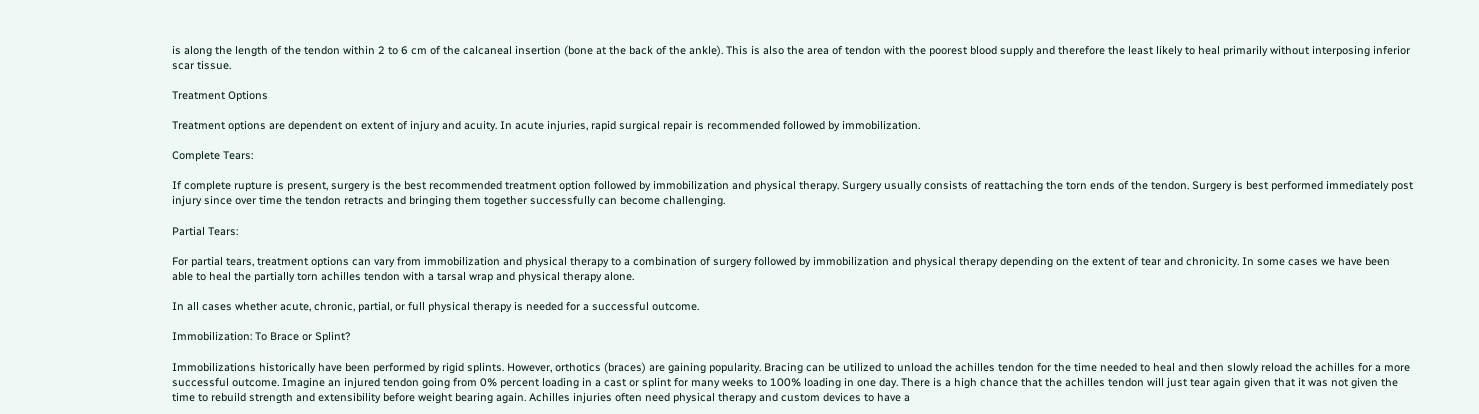is along the length of the tendon within 2 to 6 cm of the calcaneal insertion (bone at the back of the ankle). This is also the area of tendon with the poorest blood supply and therefore the least likely to heal primarily without interposing inferior scar tissue.

Treatment Options

Treatment options are dependent on extent of injury and acuity. In acute injuries, rapid surgical repair is recommended followed by immobilization.

Complete Tears:

If complete rupture is present, surgery is the best recommended treatment option followed by immobilization and physical therapy. Surgery usually consists of reattaching the torn ends of the tendon. Surgery is best performed immediately post injury since over time the tendon retracts and bringing them together successfully can become challenging.

Partial Tears:

For partial tears, treatment options can vary from immobilization and physical therapy to a combination of surgery followed by immobilization and physical therapy depending on the extent of tear and chronicity. In some cases we have been able to heal the partially torn achilles tendon with a tarsal wrap and physical therapy alone.

In all cases whether acute, chronic, partial, or full physical therapy is needed for a successful outcome.

Immobilization: To Brace or Splint?

Immobilizations historically have been performed by rigid splints. However, orthotics (braces) are gaining popularity. Bracing can be utilized to unload the achilles tendon for the time needed to heal and then slowly reload the achilles for a more successful outcome. Imagine an injured tendon going from 0% percent loading in a cast or splint for many weeks to 100% loading in one day. There is a high chance that the achilles tendon will just tear again given that it was not given the time to rebuild strength and extensibility before weight bearing again. Achilles injuries often need physical therapy and custom devices to have a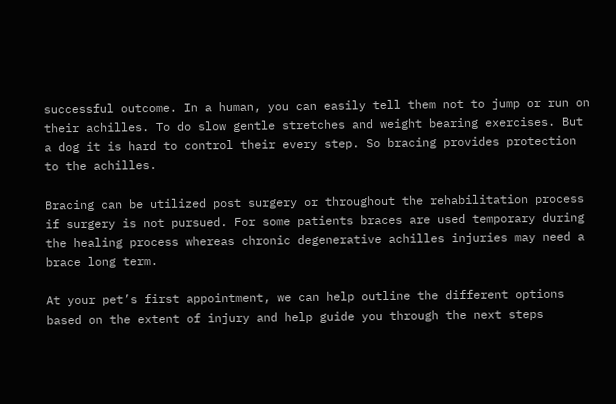successful outcome. In a human, you can easily tell them not to jump or run on their achilles. To do slow gentle stretches and weight bearing exercises. But a dog it is hard to control their every step. So bracing provides protection to the achilles.

Bracing can be utilized post surgery or throughout the rehabilitation process if surgery is not pursued. For some patients braces are used temporary during the healing process whereas chronic degenerative achilles injuries may need a brace long term.

At your pet’s first appointment, we can help outline the different options based on the extent of injury and help guide you through the next steps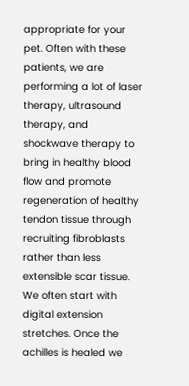appropriate for your pet. Often with these patients, we are performing a lot of laser therapy, ultrasound therapy, and shockwave therapy to bring in healthy blood flow and promote regeneration of healthy tendon tissue through recruiting fibroblasts rather than less extensible scar tissue. We often start with digital extension stretches. Once the achilles is healed we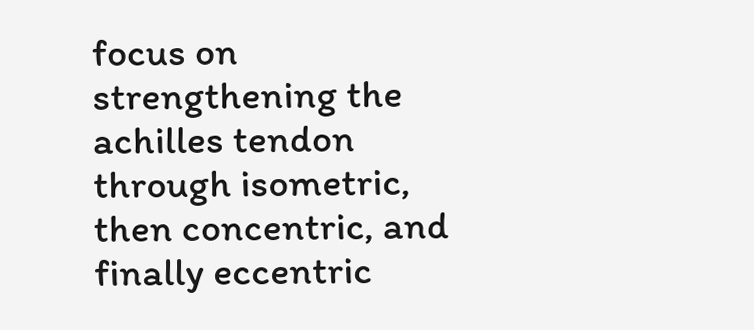focus on strengthening the achilles tendon through isometric, then concentric, and finally eccentric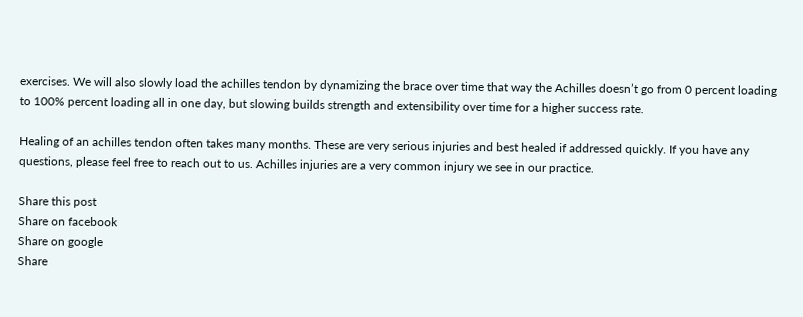exercises. We will also slowly load the achilles tendon by dynamizing the brace over time that way the Achilles doesn’t go from 0 percent loading to 100% percent loading all in one day, but slowing builds strength and extensibility over time for a higher success rate.

Healing of an achilles tendon often takes many months. These are very serious injuries and best healed if addressed quickly. If you have any questions, please feel free to reach out to us. Achilles injuries are a very common injury we see in our practice.

Share this post
Share on facebook
Share on google
Share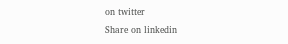on twitter
Share on linkedin